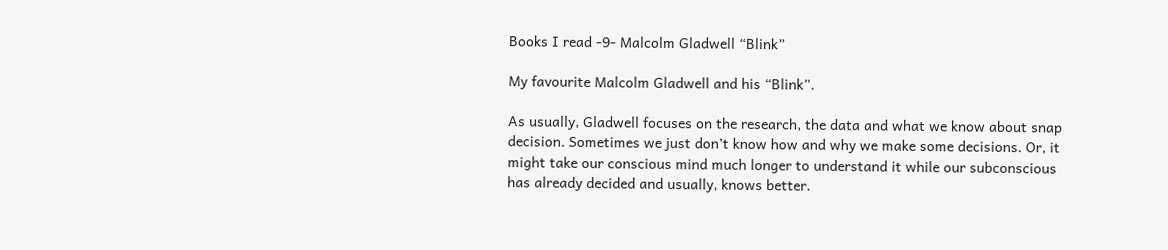Books I read -9- Malcolm Gladwell “Blink”

My favourite Malcolm Gladwell and his “Blink”.

As usually, Gladwell focuses on the research, the data and what we know about snap decision. Sometimes we just don’t know how and why we make some decisions. Or, it might take our conscious mind much longer to understand it while our subconscious has already decided and usually, knows better.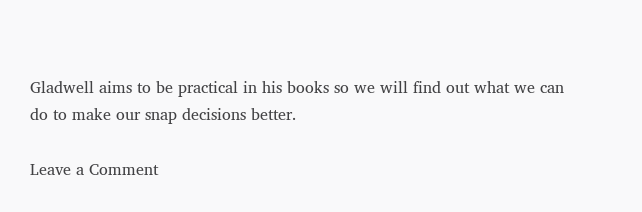Gladwell aims to be practical in his books so we will find out what we can do to make our snap decisions better.

Leave a Comment